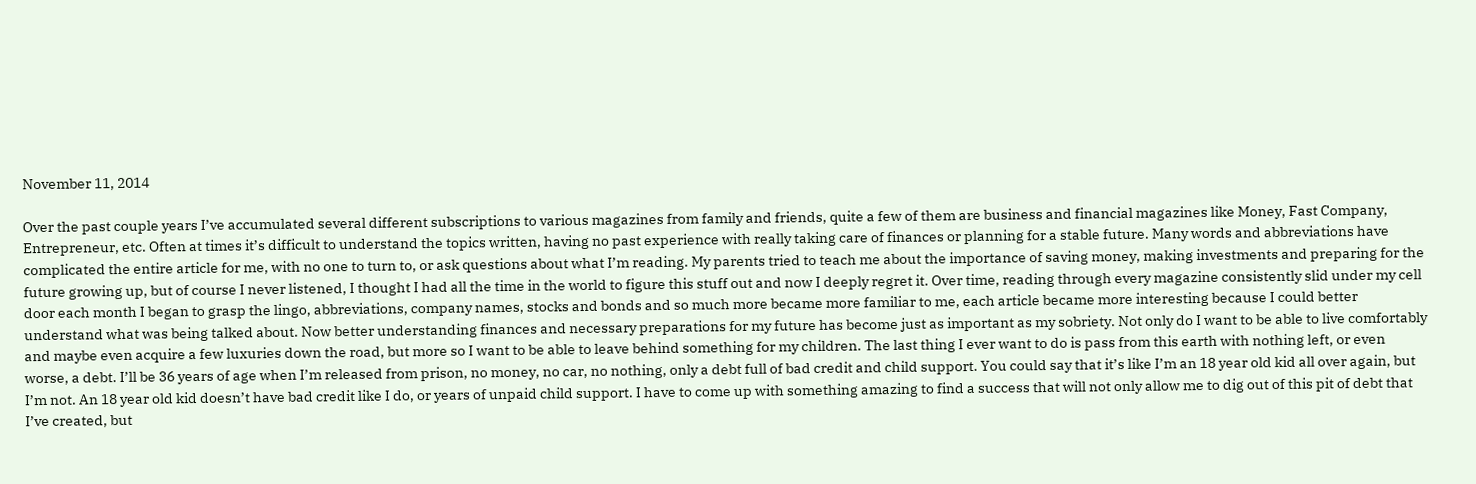November 11, 2014

Over the past couple years I’ve accumulated several different subscriptions to various magazines from family and friends, quite a few of them are business and financial magazines like Money, Fast Company, Entrepreneur, etc. Often at times it’s difficult to understand the topics written, having no past experience with really taking care of finances or planning for a stable future. Many words and abbreviations have complicated the entire article for me, with no one to turn to, or ask questions about what I’m reading. My parents tried to teach me about the importance of saving money, making investments and preparing for the future growing up, but of course I never listened, I thought I had all the time in the world to figure this stuff out and now I deeply regret it. Over time, reading through every magazine consistently slid under my cell door each month I began to grasp the lingo, abbreviations, company names, stocks and bonds and so much more became more familiar to me, each article became more interesting because I could better understand what was being talked about. Now better understanding finances and necessary preparations for my future has become just as important as my sobriety. Not only do I want to be able to live comfortably and maybe even acquire a few luxuries down the road, but more so I want to be able to leave behind something for my children. The last thing I ever want to do is pass from this earth with nothing left, or even worse, a debt. I’ll be 36 years of age when I’m released from prison, no money, no car, no nothing, only a debt full of bad credit and child support. You could say that it’s like I’m an 18 year old kid all over again, but I’m not. An 18 year old kid doesn’t have bad credit like I do, or years of unpaid child support. I have to come up with something amazing to find a success that will not only allow me to dig out of this pit of debt that I’ve created, but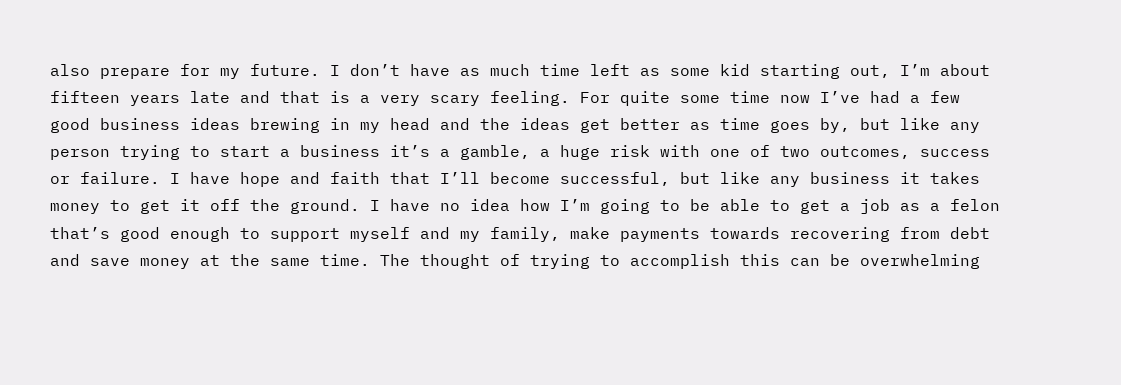also prepare for my future. I don’t have as much time left as some kid starting out, I’m about fifteen years late and that is a very scary feeling. For quite some time now I’ve had a few good business ideas brewing in my head and the ideas get better as time goes by, but like any person trying to start a business it’s a gamble, a huge risk with one of two outcomes, success or failure. I have hope and faith that I’ll become successful, but like any business it takes money to get it off the ground. I have no idea how I’m going to be able to get a job as a felon that’s good enough to support myself and my family, make payments towards recovering from debt and save money at the same time. The thought of trying to accomplish this can be overwhelming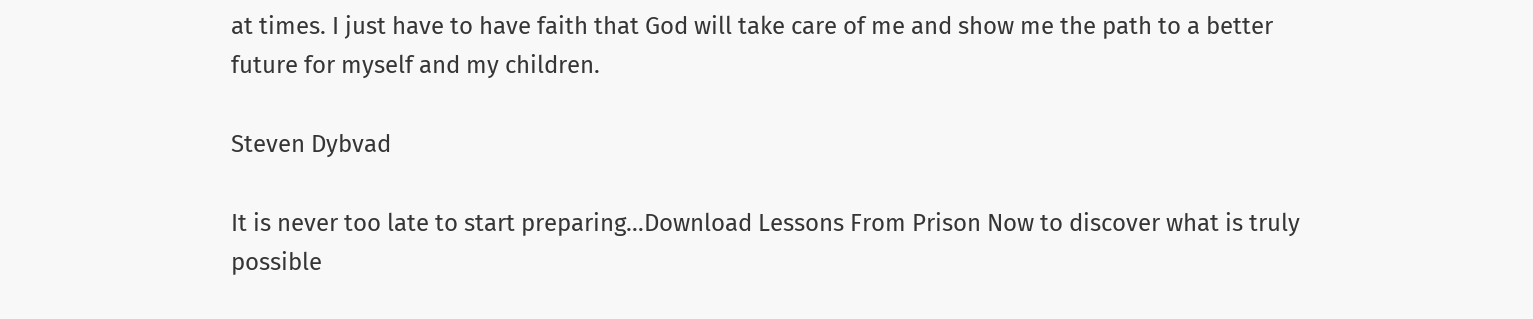at times. I just have to have faith that God will take care of me and show me the path to a better future for myself and my children.

Steven Dybvad

It is never too late to start preparing…Download Lessons From Prison Now to discover what is truly possible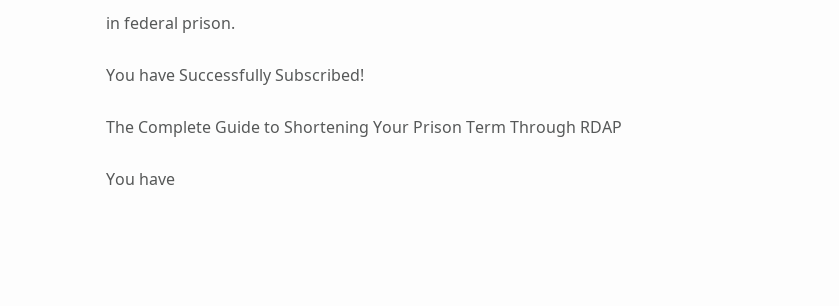in federal prison.

You have Successfully Subscribed!

The Complete Guide to Shortening Your Prison Term Through RDAP

You have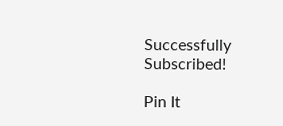Successfully Subscribed!

Pin It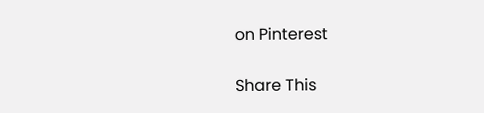on Pinterest

Share This